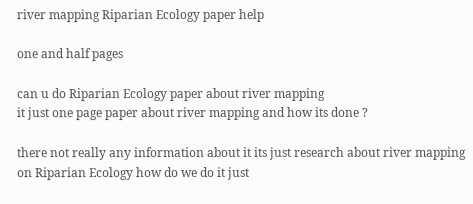river mapping Riparian Ecology paper help

one and half pages

can u do Riparian Ecology paper about river mapping
it just one page paper about river mapping and how its done ?

there not really any information about it its just research about river mapping on Riparian Ecology how do we do it just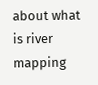about what is river mapping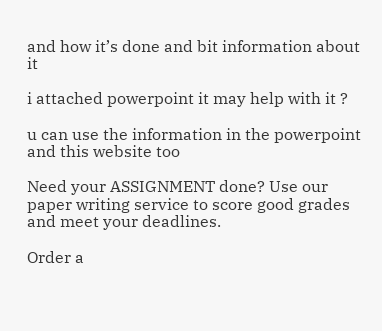and how it’s done and bit information about it

i attached powerpoint it may help with it ?

u can use the information in the powerpoint and this website too

Need your ASSIGNMENT done? Use our paper writing service to score good grades and meet your deadlines.

Order a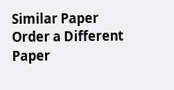Similar Paper Order a Different Paper